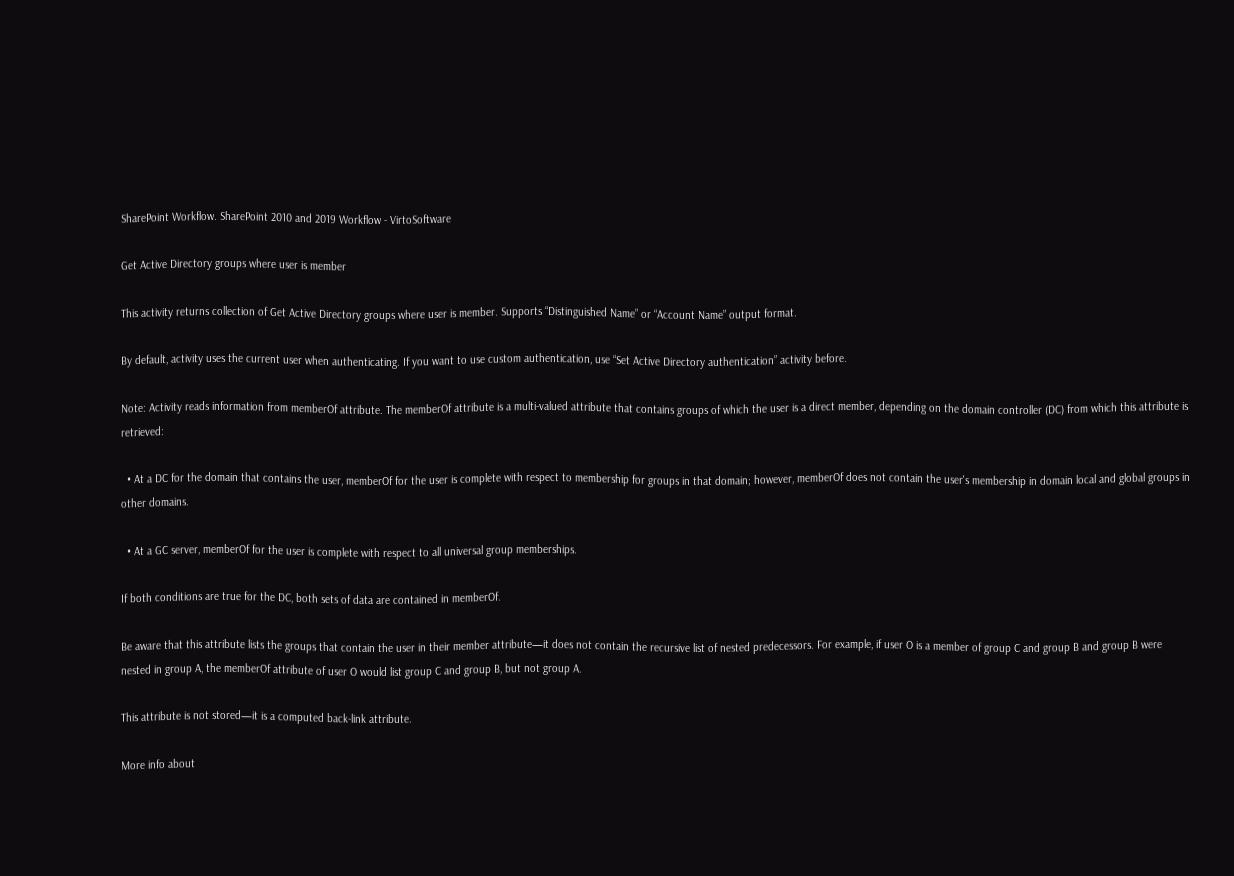SharePoint Workflow. SharePoint 2010 and 2019 Workflow - VirtoSoftware

Get Active Directory groups where user is member

This activity returns collection of Get Active Directory groups where user is member. Supports “Distinguished Name” or “Account Name” output format.

By default, activity uses the current user when authenticating. If you want to use custom authentication, use “Set Active Directory authentication” activity before.

Note: Activity reads information from memberOf attribute. The memberOf attribute is a multi-valued attribute that contains groups of which the user is a direct member, depending on the domain controller (DC) from which this attribute is retrieved:

  • At a DC for the domain that contains the user, memberOf for the user is complete with respect to membership for groups in that domain; however, memberOf does not contain the user's membership in domain local and global groups in other domains.

  • At a GC server, memberOf for the user is complete with respect to all universal group memberships.

If both conditions are true for the DC, both sets of data are contained in memberOf.

Be aware that this attribute lists the groups that contain the user in their member attribute—it does not contain the recursive list of nested predecessors. For example, if user O is a member of group C and group B and group B were nested in group A, the memberOf attribute of user O would list group C and group B, but not group A.

This attribute is not stored—it is a computed back-link attribute.

More info about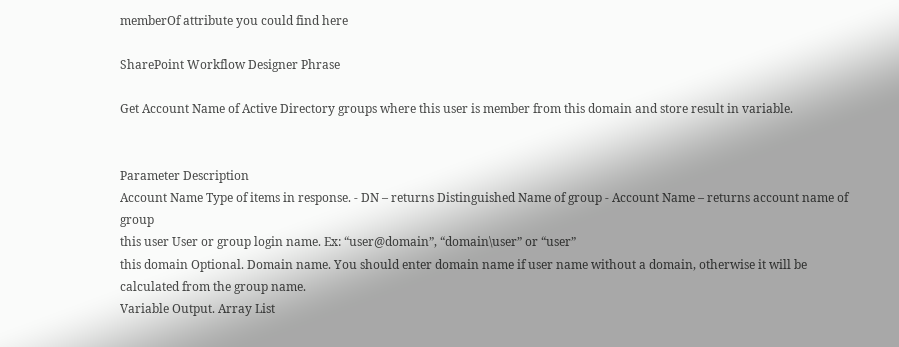memberOf attribute you could find here

SharePoint Workflow Designer Phrase

Get Account Name of Active Directory groups where this user is member from this domain and store result in variable.


Parameter Description
Account Name Type of items in response. - DN – returns Distinguished Name of group - Account Name – returns account name of group
this user User or group login name. Ex: “user@domain”, “domain\user” or “user”
this domain Optional. Domain name. You should enter domain name if user name without a domain, otherwise it will be calculated from the group name.
Variable Output. Array List